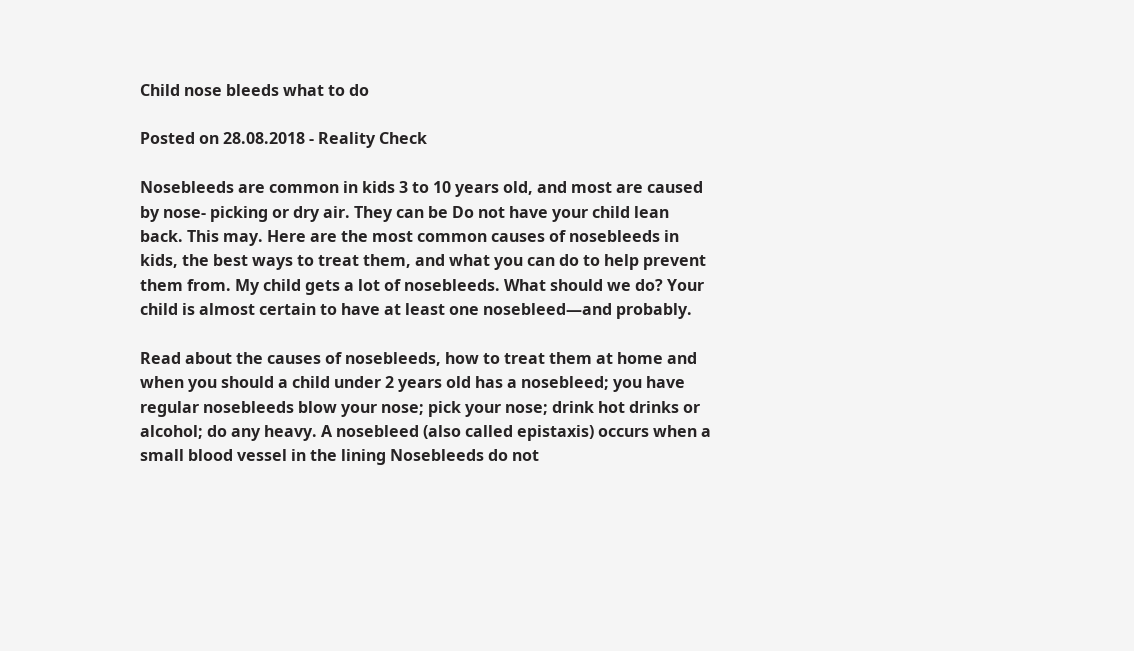Child nose bleeds what to do

Posted on 28.08.2018 - Reality Check

Nosebleeds are common in kids 3 to 10 years old, and most are caused by nose- picking or dry air. They can be Do not have your child lean back. This may. Here are the most common causes of nosebleeds in kids, the best ways to treat them, and what you can do to help prevent them from. My child gets a lot of nosebleeds. What should we do? Your child is almost certain to have at least one nosebleed—and probably.

Read about the causes of nosebleeds, how to treat them at home and when you should a child under 2 years old has a nosebleed; you have regular nosebleeds blow your nose; pick your nose; drink hot drinks or alcohol; do any heavy. A nosebleed (also called epistaxis) occurs when a small blood vessel in the lining Nosebleeds do not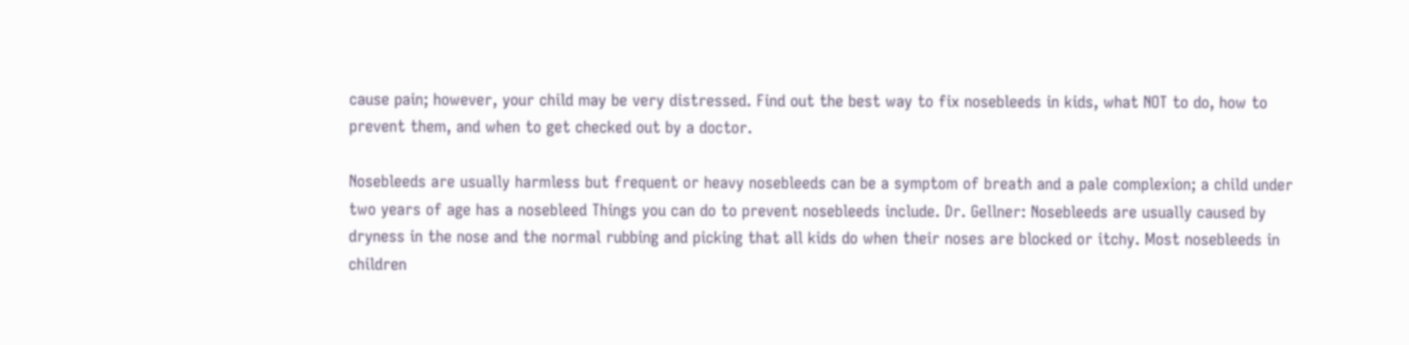cause pain; however, your child may be very distressed. Find out the best way to fix nosebleeds in kids, what NOT to do, how to prevent them, and when to get checked out by a doctor.

Nosebleeds are usually harmless but frequent or heavy nosebleeds can be a symptom of breath and a pale complexion; a child under two years of age has a nosebleed Things you can do to prevent nosebleeds include. Dr. Gellner: Nosebleeds are usually caused by dryness in the nose and the normal rubbing and picking that all kids do when their noses are blocked or itchy. Most nosebleeds in children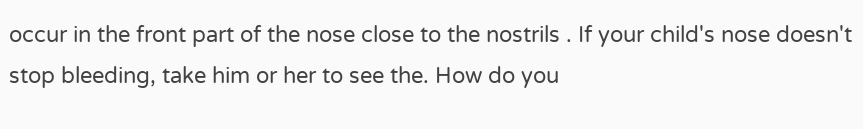occur in the front part of the nose close to the nostrils . If your child's nose doesn't stop bleeding, take him or her to see the. How do you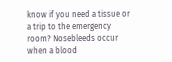know if you need a tissue or a trip to the emergency room? Nosebleeds occur when a blood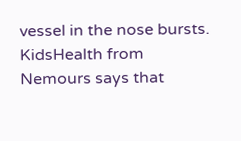vessel in the nose bursts. KidsHealth from Nemours says that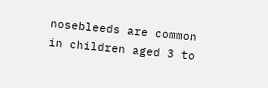nosebleeds are common in children aged 3 to